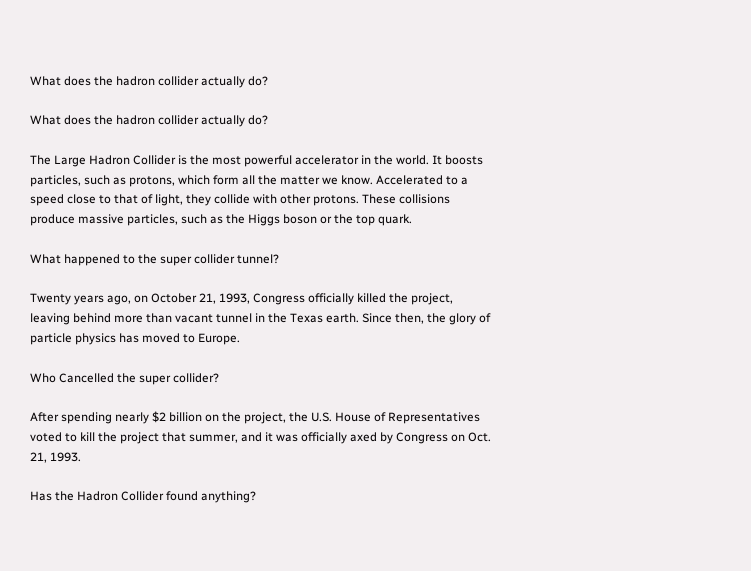What does the hadron collider actually do?

What does the hadron collider actually do?

The Large Hadron Collider is the most powerful accelerator in the world. It boosts particles, such as protons, which form all the matter we know. Accelerated to a speed close to that of light, they collide with other protons. These collisions produce massive particles, such as the Higgs boson or the top quark.

What happened to the super collider tunnel?

Twenty years ago, on October 21, 1993, Congress officially killed the project, leaving behind more than vacant tunnel in the Texas earth. Since then, the glory of particle physics has moved to Europe.

Who Cancelled the super collider?

After spending nearly $2 billion on the project, the U.S. House of Representatives voted to kill the project that summer, and it was officially axed by Congress on Oct. 21, 1993.

Has the Hadron Collider found anything?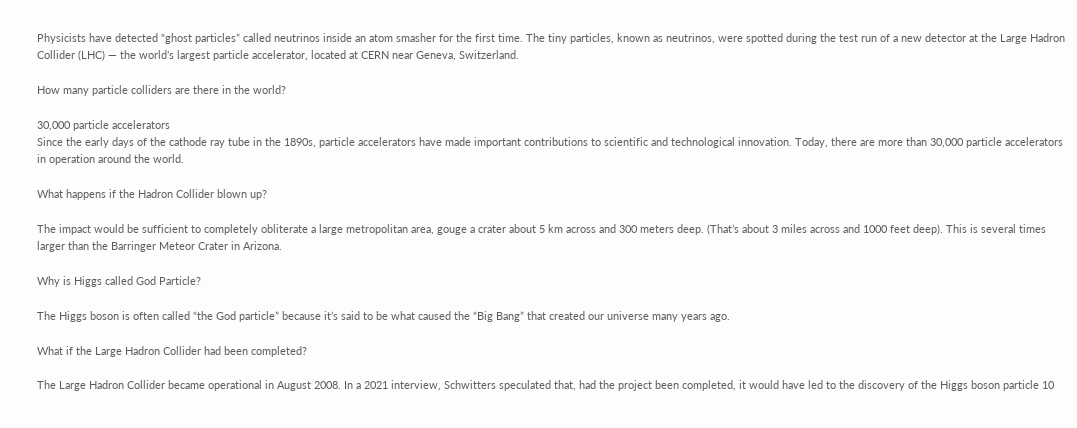Physicists have detected “ghost particles” called neutrinos inside an atom smasher for the first time. The tiny particles, known as neutrinos, were spotted during the test run of a new detector at the Large Hadron Collider (LHC) — the world’s largest particle accelerator, located at CERN near Geneva, Switzerland.

How many particle colliders are there in the world?

30,000 particle accelerators
Since the early days of the cathode ray tube in the 1890s, particle accelerators have made important contributions to scientific and technological innovation. Today, there are more than 30,000 particle accelerators in operation around the world.

What happens if the Hadron Collider blown up?

The impact would be sufficient to completely obliterate a large metropolitan area, gouge a crater about 5 km across and 300 meters deep. (That’s about 3 miles across and 1000 feet deep). This is several times larger than the Barringer Meteor Crater in Arizona.

Why is Higgs called God Particle?

The Higgs boson is often called “the God particle” because it’s said to be what caused the “Big Bang” that created our universe many years ago.

What if the Large Hadron Collider had been completed?

The Large Hadron Collider became operational in August 2008. In a 2021 interview, Schwitters speculated that, had the project been completed, it would have led to the discovery of the Higgs boson particle 10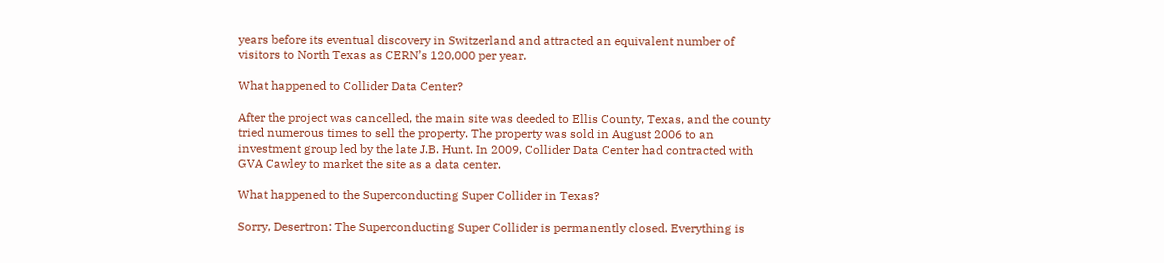years before its eventual discovery in Switzerland and attracted an equivalent number of visitors to North Texas as CERN’s 120,000 per year.

What happened to Collider Data Center?

After the project was cancelled, the main site was deeded to Ellis County, Texas, and the county tried numerous times to sell the property. The property was sold in August 2006 to an investment group led by the late J.B. Hunt. In 2009, Collider Data Center had contracted with GVA Cawley to market the site as a data center.

What happened to the Superconducting Super Collider in Texas?

Sorry, Desertron: The Superconducting Super Collider is permanently closed. Everything is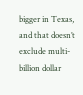bigger in Texas, and that doesn’t exclude multi-billion dollar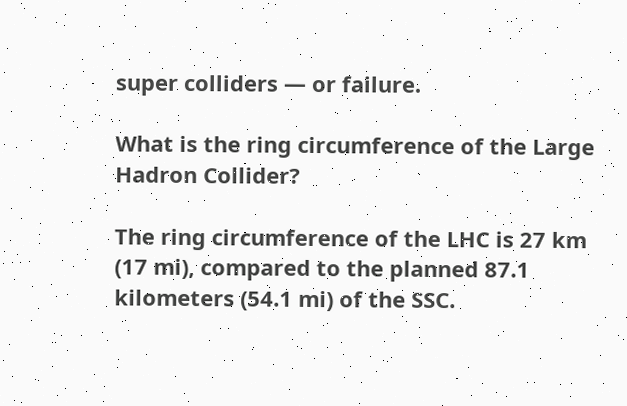super colliders — or failure.

What is the ring circumference of the Large Hadron Collider?

The ring circumference of the LHC is 27 km (17 mi), compared to the planned 87.1 kilometers (54.1 mi) of the SSC.